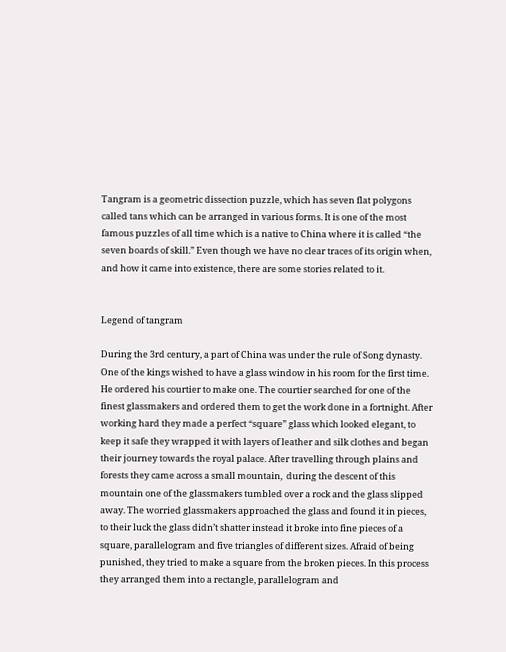Tangram is a geometric dissection puzzle, which has seven flat polygons called tans which can be arranged in various forms. It is one of the most famous puzzles of all time which is a native to China where it is called “the seven boards of skill.” Even though we have no clear traces of its origin when, and how it came into existence, there are some stories related to it.


Legend of tangram

During the 3rd century, a part of China was under the rule of Song dynasty. One of the kings wished to have a glass window in his room for the first time. He ordered his courtier to make one. The courtier searched for one of the finest glassmakers and ordered them to get the work done in a fortnight. After working hard they made a perfect “square” glass which looked elegant, to keep it safe they wrapped it with layers of leather and silk clothes and began their journey towards the royal palace. After travelling through plains and forests they came across a small mountain,  during the descent of this mountain one of the glassmakers tumbled over a rock and the glass slipped away. The worried glassmakers approached the glass and found it in pieces, to their luck the glass didn’t shatter instead it broke into fine pieces of a square, parallelogram and five triangles of different sizes. Afraid of being punished, they tried to make a square from the broken pieces. In this process they arranged them into a rectangle, parallelogram and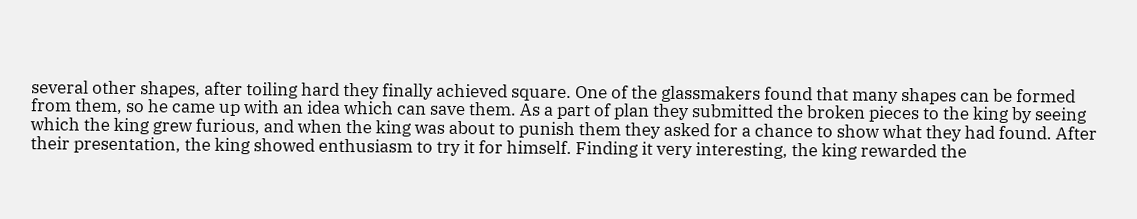several other shapes, after toiling hard they finally achieved square. One of the glassmakers found that many shapes can be formed from them, so he came up with an idea which can save them. As a part of plan they submitted the broken pieces to the king by seeing which the king grew furious, and when the king was about to punish them they asked for a chance to show what they had found. After their presentation, the king showed enthusiasm to try it for himself. Finding it very interesting, the king rewarded the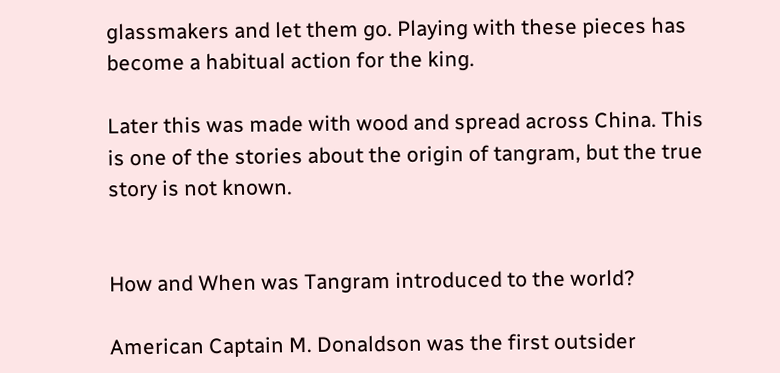glassmakers and let them go. Playing with these pieces has become a habitual action for the king.

Later this was made with wood and spread across China. This is one of the stories about the origin of tangram, but the true story is not known.


How and When was Tangram introduced to the world?

American Captain M. Donaldson was the first outsider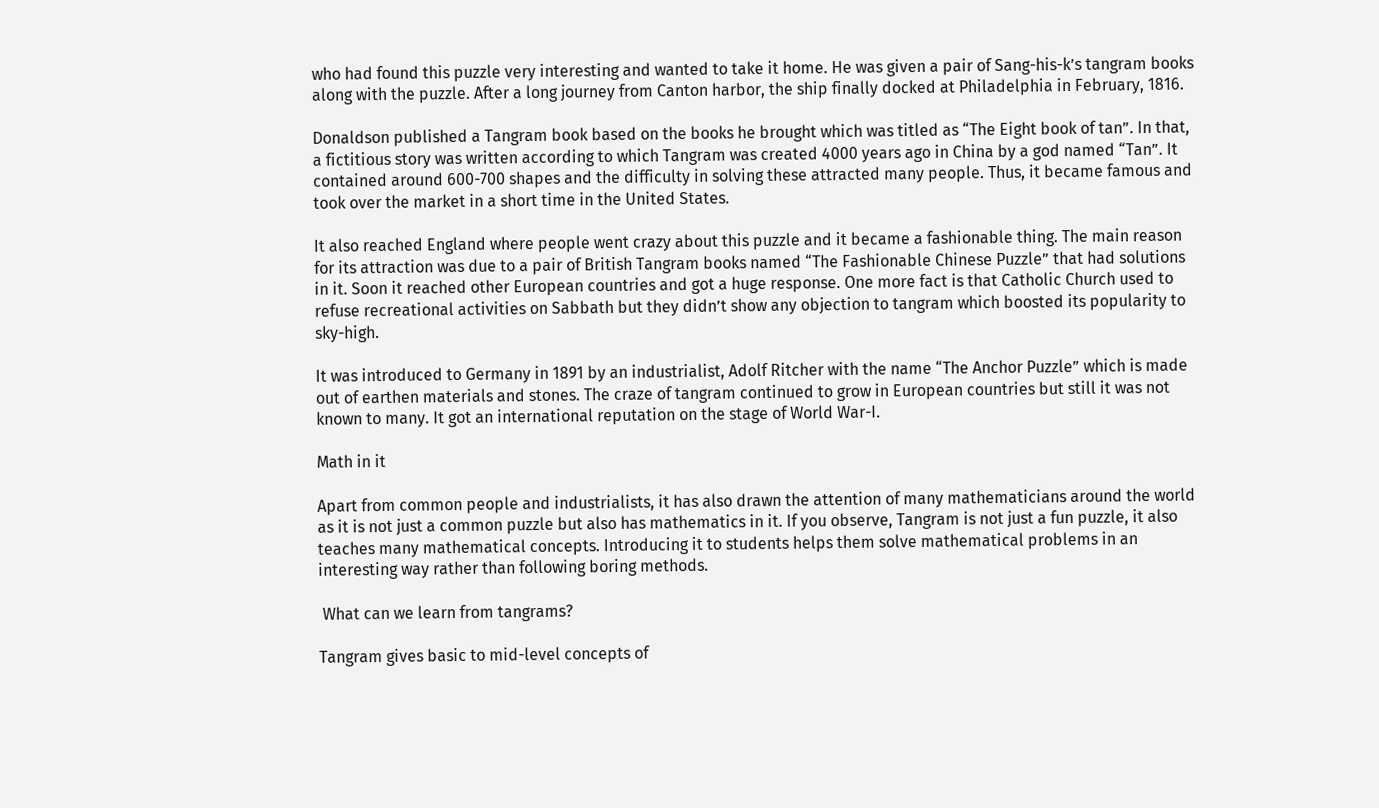who had found this puzzle very interesting and wanted to take it home. He was given a pair of Sang-his-k’s tangram books along with the puzzle. After a long journey from Canton harbor, the ship finally docked at Philadelphia in February, 1816.

Donaldson published a Tangram book based on the books he brought which was titled as “The Eight book of tan”. In that, a fictitious story was written according to which Tangram was created 4000 years ago in China by a god named “Tan”. It contained around 600-700 shapes and the difficulty in solving these attracted many people. Thus, it became famous and took over the market in a short time in the United States.

It also reached England where people went crazy about this puzzle and it became a fashionable thing. The main reason for its attraction was due to a pair of British Tangram books named “The Fashionable Chinese Puzzle” that had solutions in it. Soon it reached other European countries and got a huge response. One more fact is that Catholic Church used to refuse recreational activities on Sabbath but they didn’t show any objection to tangram which boosted its popularity to sky-high.

It was introduced to Germany in 1891 by an industrialist, Adolf Ritcher with the name “The Anchor Puzzle” which is made out of earthen materials and stones. The craze of tangram continued to grow in European countries but still it was not known to many. It got an international reputation on the stage of World War-I.

Math in it

Apart from common people and industrialists, it has also drawn the attention of many mathematicians around the world as it is not just a common puzzle but also has mathematics in it. If you observe, Tangram is not just a fun puzzle, it also teaches many mathematical concepts. Introducing it to students helps them solve mathematical problems in an interesting way rather than following boring methods.

 What can we learn from tangrams?

Tangram gives basic to mid-level concepts of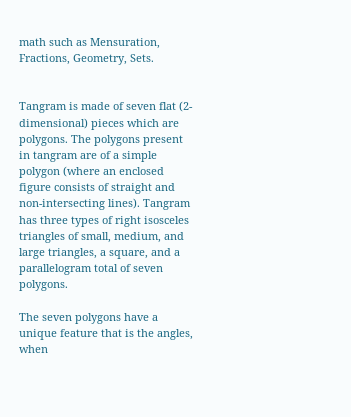math such as Mensuration, Fractions, Geometry, Sets.


Tangram is made of seven flat (2-dimensional) pieces which are polygons. The polygons present in tangram are of a simple polygon (where an enclosed figure consists of straight and non-intersecting lines). Tangram has three types of right isosceles triangles of small, medium, and large triangles, a square, and a parallelogram total of seven polygons.

The seven polygons have a unique feature that is the angles, when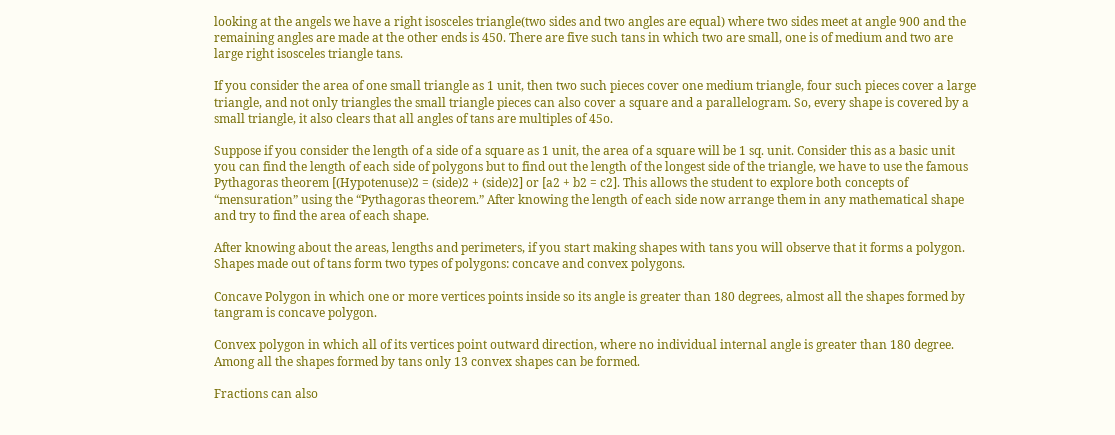looking at the angels we have a right isosceles triangle(two sides and two angles are equal) where two sides meet at angle 900 and the remaining angles are made at the other ends is 450. There are five such tans in which two are small, one is of medium and two are large right isosceles triangle tans.

If you consider the area of one small triangle as 1 unit, then two such pieces cover one medium triangle, four such pieces cover a large triangle, and not only triangles the small triangle pieces can also cover a square and a parallelogram. So, every shape is covered by a small triangle, it also clears that all angles of tans are multiples of 45o.

Suppose if you consider the length of a side of a square as 1 unit, the area of a square will be 1 sq. unit. Consider this as a basic unit you can find the length of each side of polygons but to find out the length of the longest side of the triangle, we have to use the famous Pythagoras theorem [(Hypotenuse)2 = (side)2 + (side)2] or [a2 + b2 = c2]. This allows the student to explore both concepts of “mensuration” using the “Pythagoras theorem.” After knowing the length of each side now arrange them in any mathematical shape and try to find the area of each shape.

After knowing about the areas, lengths and perimeters, if you start making shapes with tans you will observe that it forms a polygon. Shapes made out of tans form two types of polygons: concave and convex polygons.

Concave Polygon in which one or more vertices points inside so its angle is greater than 180 degrees, almost all the shapes formed by tangram is concave polygon.

Convex polygon in which all of its vertices point outward direction, where no individual internal angle is greater than 180 degree. Among all the shapes formed by tans only 13 convex shapes can be formed.

Fractions can also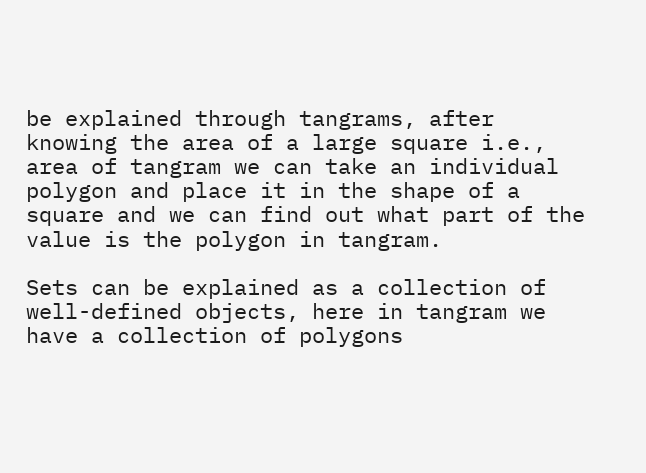be explained through tangrams, after knowing the area of a large square i.e., area of tangram we can take an individual polygon and place it in the shape of a square and we can find out what part of the value is the polygon in tangram.

Sets can be explained as a collection of well-defined objects, here in tangram we have a collection of polygons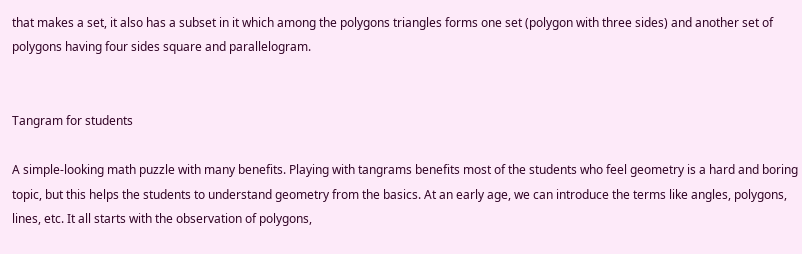that makes a set, it also has a subset in it which among the polygons triangles forms one set (polygon with three sides) and another set of polygons having four sides square and parallelogram.


Tangram for students

A simple-looking math puzzle with many benefits. Playing with tangrams benefits most of the students who feel geometry is a hard and boring topic, but this helps the students to understand geometry from the basics. At an early age, we can introduce the terms like angles, polygons, lines, etc. It all starts with the observation of polygons,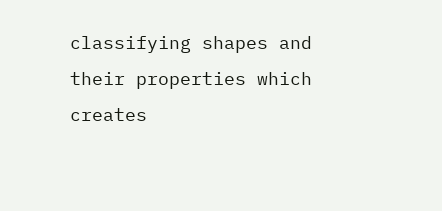classifying shapes and their properties which creates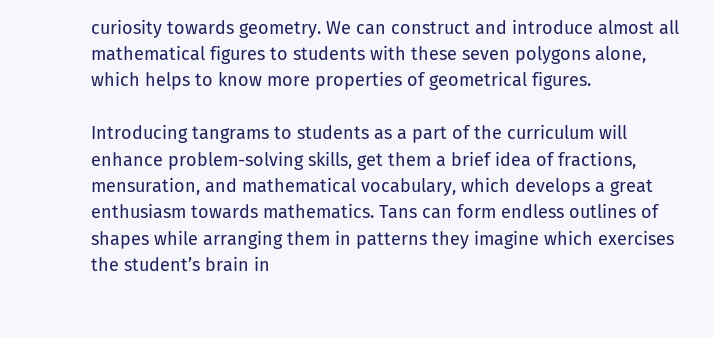curiosity towards geometry. We can construct and introduce almost all mathematical figures to students with these seven polygons alone, which helps to know more properties of geometrical figures.

Introducing tangrams to students as a part of the curriculum will enhance problem-solving skills, get them a brief idea of fractions, mensuration, and mathematical vocabulary, which develops a great enthusiasm towards mathematics. Tans can form endless outlines of shapes while arranging them in patterns they imagine which exercises the student’s brain in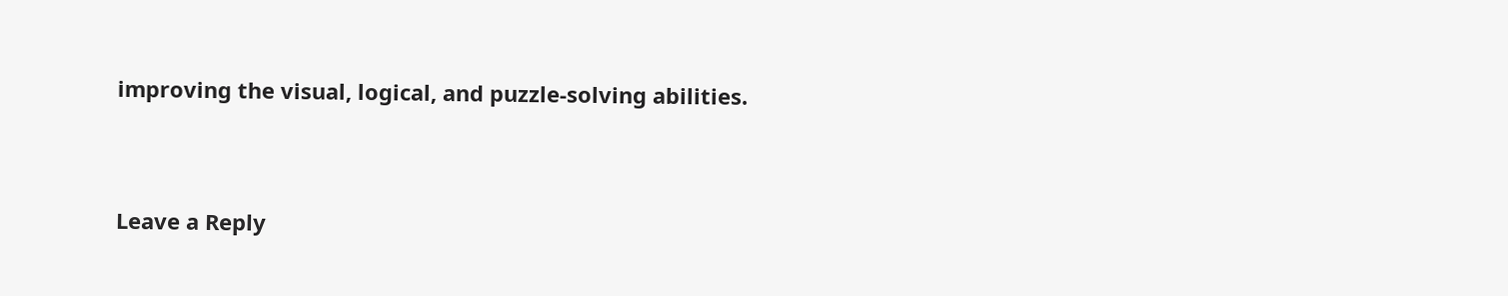improving the visual, logical, and puzzle-solving abilities.


Leave a Reply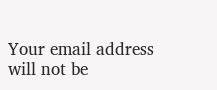Your email address will not be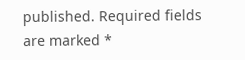published. Required fields are marked *